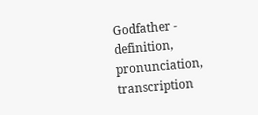Godfather - definition, pronunciation, transcription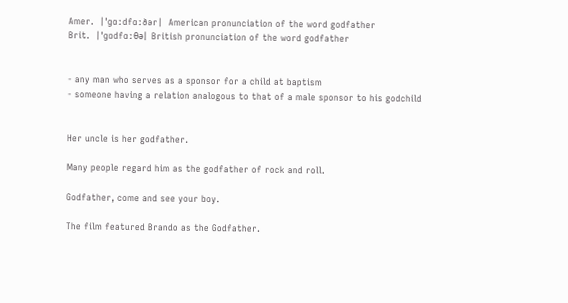Amer.  |ˈɡɑːdfɑːðər|  American pronunciation of the word godfather
Brit.  |ˈɡɒdfɑːθə|  British pronunciation of the word godfather


- any man who serves as a sponsor for a child at baptism
- someone having a relation analogous to that of a male sponsor to his godchild


Her uncle is her godfather.

Many people regard him as the godfather of rock and roll.

Godfather, come and see your boy.

The film featured Brando as the Godfather.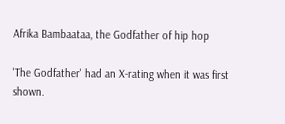Afrika Bambaataa, the Godfather of hip hop

'The Godfather' had an X-rating when it was first shown.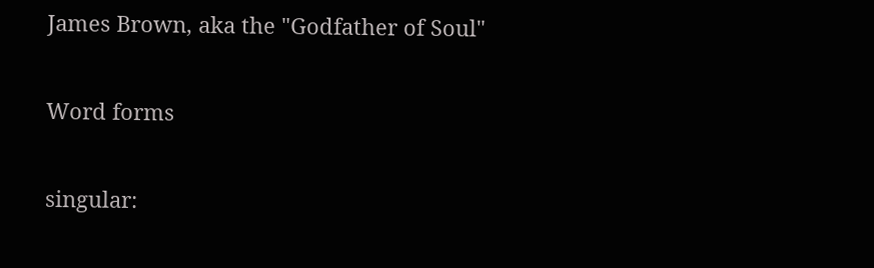James Brown, aka the "Godfather of Soul"

Word forms

singular: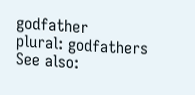godfather
plural: godfathers
See also: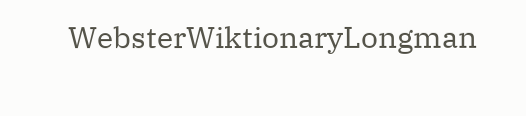WebsterWiktionaryLongman